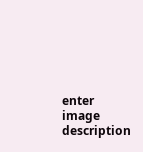enter image description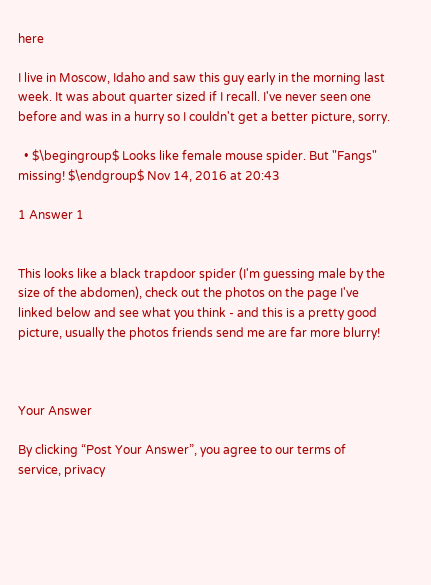here

I live in Moscow, Idaho and saw this guy early in the morning last week. It was about quarter sized if I recall. I've never seen one before and was in a hurry so I couldn't get a better picture, sorry.

  • $\begingroup$ Looks like female mouse spider. But "Fangs" missing! $\endgroup$ Nov 14, 2016 at 20:43

1 Answer 1


This looks like a black trapdoor spider (I'm guessing male by the size of the abdomen), check out the photos on the page I've linked below and see what you think - and this is a pretty good picture, usually the photos friends send me are far more blurry!



Your Answer

By clicking “Post Your Answer”, you agree to our terms of service, privacy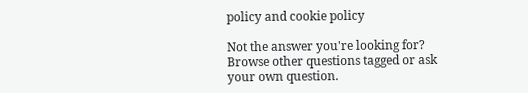policy and cookie policy

Not the answer you're looking for? Browse other questions tagged or ask your own question.